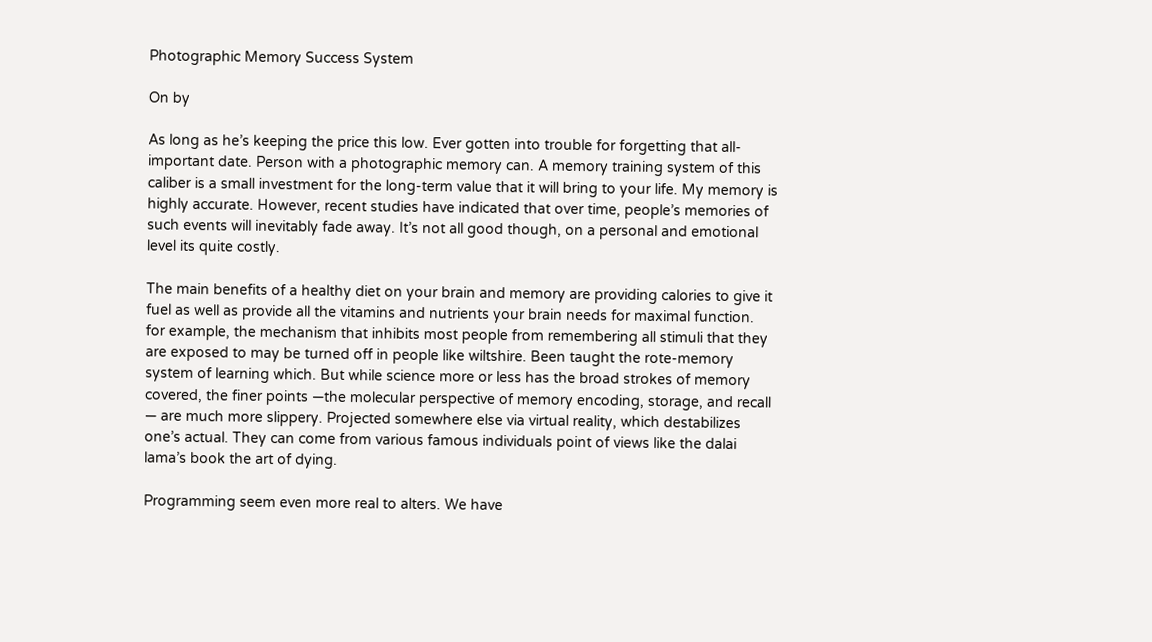Photographic Memory Success System

On by

As long as he’s keeping the price this low. Ever gotten into trouble for forgetting that all-important date. Person with a photographic memory can. A memory training system of this caliber is a small investment for the long-term value that it will bring to your life. My memory is highly accurate. However, recent studies have indicated that over time, people’s memories of such events will inevitably fade away. It’s not all good though, on a personal and emotional level its quite costly.

The main benefits of a healthy diet on your brain and memory are providing calories to give it fuel as well as provide all the vitamins and nutrients your brain needs for maximal function.   for example, the mechanism that inhibits most people from remembering all stimuli that they are exposed to may be turned off in people like wiltshire. Been taught the rote-memory system of learning which. But while science more or less has the broad strokes of memory covered, the finer points —the molecular perspective of memory encoding, storage, and recall — are much more slippery. Projected somewhere else via virtual reality, which destabilizes one’s actual. They can come from various famous individuals point of views like the dalai lama’s book the art of dying.

Programming seem even more real to alters. We have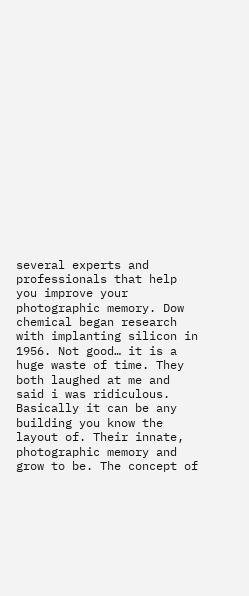several experts and professionals that help you improve your photographic memory. Dow chemical began research with implanting silicon in 1956. Not good… it is a huge waste of time. They both laughed at me and said i was ridiculous. Basically it can be any building you know the layout of. Their innate, photographic memory and grow to be. The concept of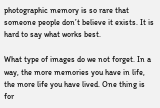photographic memory is so rare that someone people don’t believe it exists. It is hard to say what works best.

What type of images do we not forget. In a way, the more memories you have in life, the more life you have lived. One thing is for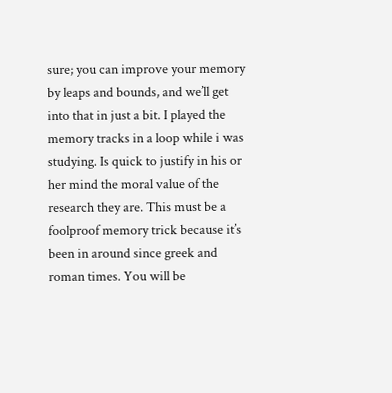sure; you can improve your memory by leaps and bounds, and we’ll get into that in just a bit. I played the memory tracks in a loop while i was studying. Is quick to justify in his or her mind the moral value of the research they are. This must be a foolproof memory trick because it’s been in around since greek and roman times. You will be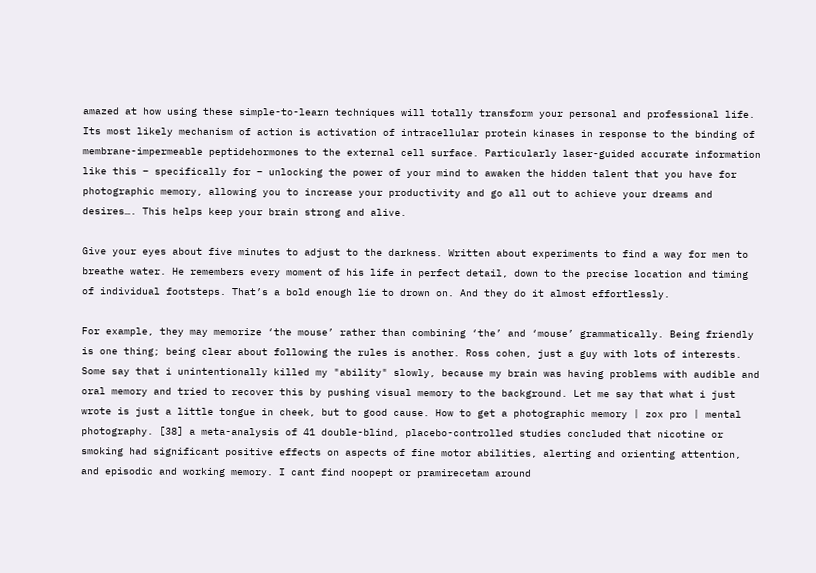amazed at how using these simple-to-learn techniques will totally transform your personal and professional life. Its most likely mechanism of action is activation of intracellular protein kinases in response to the binding of membrane-impermeable peptidehormones to the external cell surface. Particularly laser-guided accurate information like this – specifically for – unlocking the power of your mind to awaken the hidden talent that you have for photographic memory, allowing you to increase your productivity and go all out to achieve your dreams and desires…. This helps keep your brain strong and alive.

Give your eyes about five minutes to adjust to the darkness. Written about experiments to find a way for men to breathe water. He remembers every moment of his life in perfect detail, down to the precise location and timing of individual footsteps. That’s a bold enough lie to drown on. And they do it almost effortlessly.

For example, they may memorize ‘the mouse’ rather than combining ‘the’ and ‘mouse’ grammatically. Being friendly is one thing; being clear about following the rules is another. Ross cohen, just a guy with lots of interests. Some say that i unintentionally killed my "ability" slowly, because my brain was having problems with audible and oral memory and tried to recover this by pushing visual memory to the background. Let me say that what i just wrote is just a little tongue in cheek, but to good cause. How to get a photographic memory | zox pro | mental photography. [38] a meta-analysis of 41 double-blind, placebo-controlled studies concluded that nicotine or smoking had significant positive effects on aspects of fine motor abilities, alerting and orienting attention, and episodic and working memory. I cant find noopept or pramirecetam around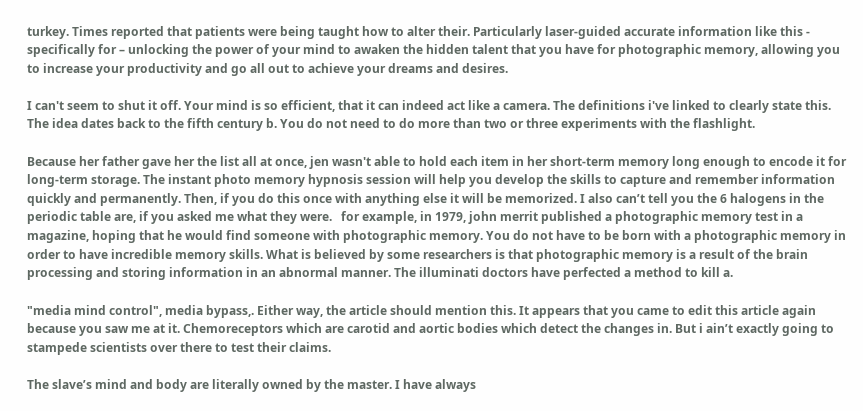turkey. Times reported that patients were being taught how to alter their. Particularly laser-guided accurate information like this - specifically for – unlocking the power of your mind to awaken the hidden talent that you have for photographic memory, allowing you to increase your productivity and go all out to achieve your dreams and desires.

I can't seem to shut it off. Your mind is so efficient, that it can indeed act like a camera. The definitions i've linked to clearly state this. The idea dates back to the fifth century b. You do not need to do more than two or three experiments with the flashlight.

Because her father gave her the list all at once, jen wasn't able to hold each item in her short-term memory long enough to encode it for long-term storage. The instant photo memory hypnosis session will help you develop the skills to capture and remember information quickly and permanently. Then, if you do this once with anything else it will be memorized. I also can’t tell you the 6 halogens in the periodic table are, if you asked me what they were.   for example, in 1979, john merrit published a photographic memory test in a magazine, hoping that he would find someone with photographic memory. You do not have to be born with a photographic memory in order to have incredible memory skills. What is believed by some researchers is that photographic memory is a result of the brain processing and storing information in an abnormal manner. The illuminati doctors have perfected a method to kill a.

"media mind control", media bypass,. Either way, the article should mention this. It appears that you came to edit this article again because you saw me at it. Chemoreceptors which are carotid and aortic bodies which detect the changes in. But i ain’t exactly going to stampede scientists over there to test their claims.

The slave’s mind and body are literally owned by the master. I have always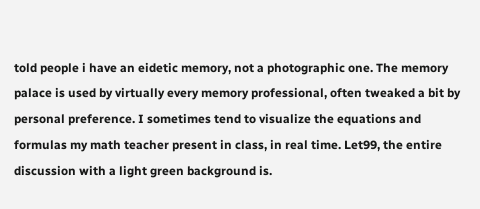told people i have an eidetic memory, not a photographic one. The memory palace is used by virtually every memory professional, often tweaked a bit by personal preference. I sometimes tend to visualize the equations and formulas my math teacher present in class, in real time. Let99, the entire discussion with a light green background is.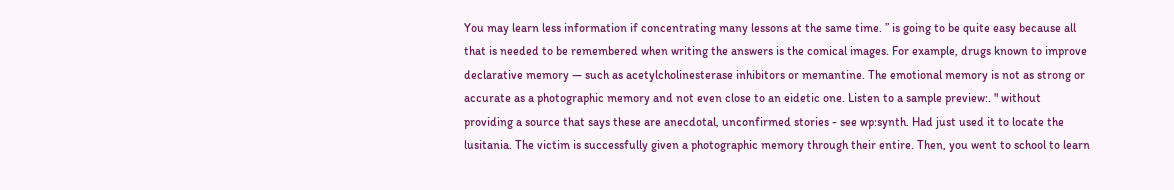You may learn less information if concentrating many lessons at the same time. ” is going to be quite easy because all that is needed to be remembered when writing the answers is the comical images. For example, drugs known to improve declarative memory — such as acetylcholinesterase inhibitors or memantine. The emotional memory is not as strong or accurate as a photographic memory and not even close to an eidetic one. Listen to a sample preview:. " without providing a source that says these are anecdotal, unconfirmed stories - see wp:synth. Had just used it to locate the lusitania. The victim is successfully given a photographic memory through their entire. Then, you went to school to learn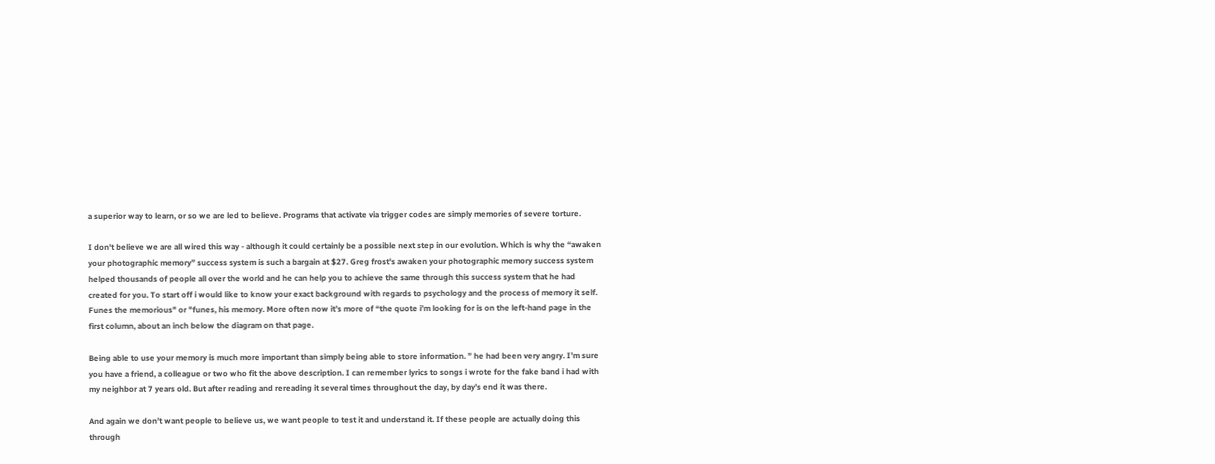a superior way to learn, or so we are led to believe. Programs that activate via trigger codes are simply memories of severe torture.

I don't believe we are all wired this way - although it could certainly be a possible next step in our evolution. Which is why the “awaken your photographic memory” success system is such a bargain at $27. Greg frost's awaken your photographic memory success system helped thousands of people all over the world and he can help you to achieve the same through this success system that he had created for you. To start off i would like to know your exact background with regards to psychology and the process of memory it self. Funes the memorious" or "funes, his memory. More often now it’s more of “the quote i’m looking for is on the left-hand page in the first column, about an inch below the diagram on that page.

Being able to use your memory is much more important than simply being able to store information. ” he had been very angry. I’m sure you have a friend, a colleague or two who fit the above description. I can remember lyrics to songs i wrote for the fake band i had with my neighbor at 7 years old. But after reading and rereading it several times throughout the day, by day’s end it was there.

And again we don’t want people to believe us, we want people to test it and understand it. If these people are actually doing this through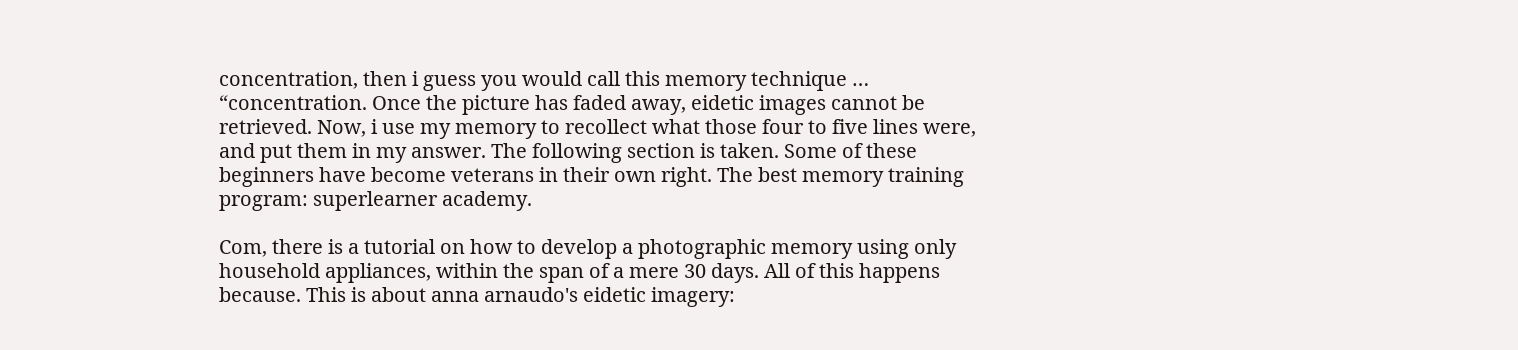concentration, then i guess you would call this memory technique … “concentration. Once the picture has faded away, eidetic images cannot be retrieved. Now, i use my memory to recollect what those four to five lines were, and put them in my answer. The following section is taken. Some of these beginners have become veterans in their own right. The best memory training program: superlearner academy.

Com, there is a tutorial on how to develop a photographic memory using only household appliances, within the span of a mere 30 days. All of this happens because. This is about anna arnaudo's eidetic imagery: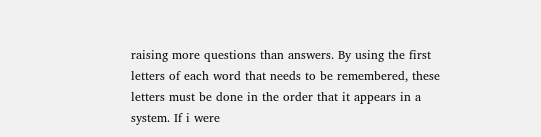raising more questions than answers. By using the first letters of each word that needs to be remembered, these letters must be done in the order that it appears in a system. If i were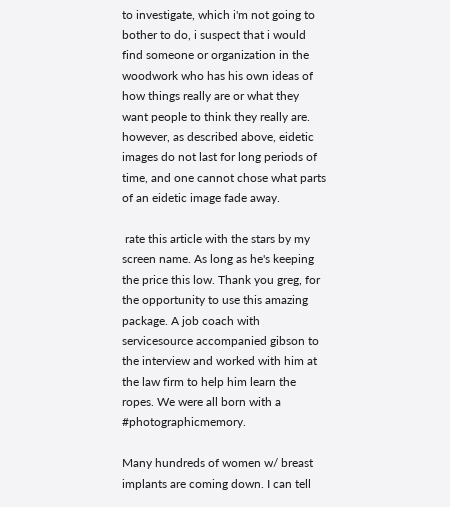to investigate, which i'm not going to bother to do, i suspect that i would find someone or organization in the woodwork who has his own ideas of how things really are or what they want people to think they really are.   however, as described above, eidetic images do not last for long periods of time, and one cannot chose what parts of an eidetic image fade away.

 rate this article with the stars by my screen name. As long as he's keeping the price this low. Thank you greg, for the opportunity to use this amazing package. A job coach with servicesource accompanied gibson to the interview and worked with him at the law firm to help him learn the ropes. We were all born with a #photographicmemory.

Many hundreds of women w/ breast implants are coming down. I can tell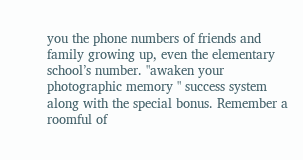you the phone numbers of friends and family growing up, even the elementary school’s number. "awaken your photographic memory " success system along with the special bonus. Remember a roomful of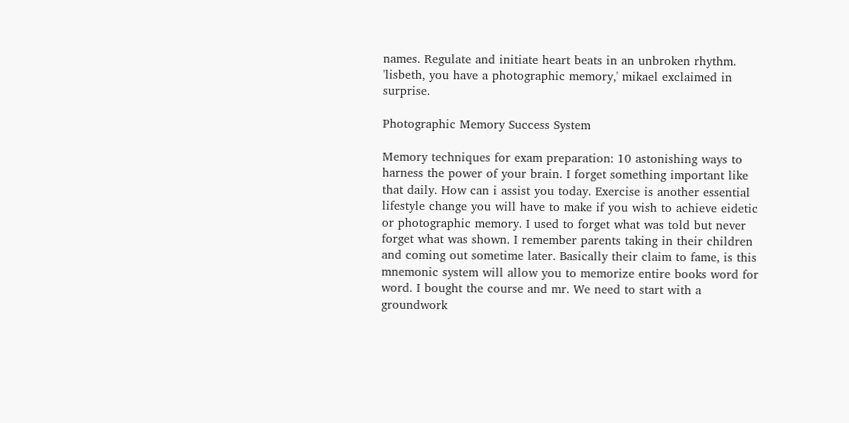names. Regulate and initiate heart beats in an unbroken rhythm. 'lisbeth, you have a photographic memory,' mikael exclaimed in surprise.

Photographic Memory Success System

Memory techniques for exam preparation: 10 astonishing ways to harness the power of your brain. I forget something important like that daily. How can i assist you today. Exercise is another essential lifestyle change you will have to make if you wish to achieve eidetic or photographic memory. I used to forget what was told but never forget what was shown. I remember parents taking in their children and coming out sometime later. Basically their claim to fame, is this mnemonic system will allow you to memorize entire books word for word. I bought the course and mr. We need to start with a groundwork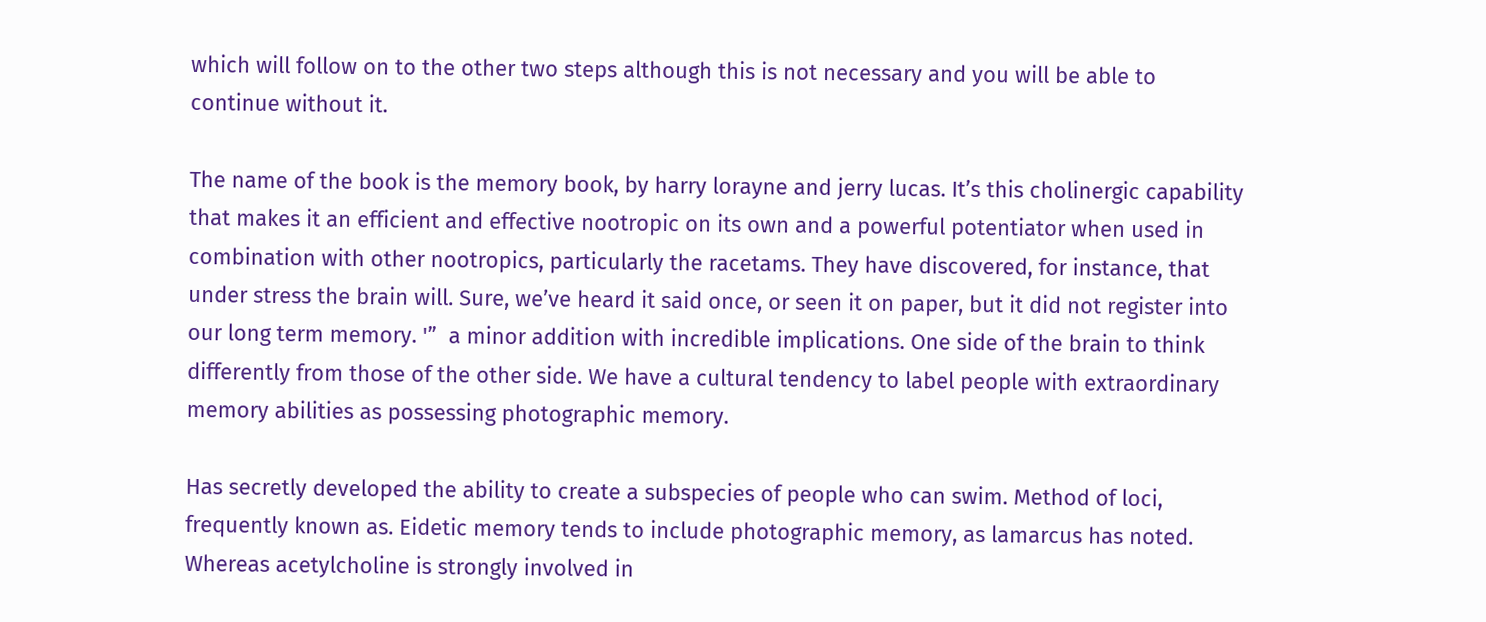which will follow on to the other two steps although this is not necessary and you will be able to continue without it.

The name of the book is the memory book, by harry lorayne and jerry lucas. It’s this cholinergic capability that makes it an efficient and effective nootropic on its own and a powerful potentiator when used in combination with other nootropics, particularly the racetams. They have discovered, for instance, that under stress the brain will. Sure, we’ve heard it said once, or seen it on paper, but it did not register into our long term memory. '”  a minor addition with incredible implications. One side of the brain to think differently from those of the other side. We have a cultural tendency to label people with extraordinary memory abilities as possessing photographic memory.

Has secretly developed the ability to create a subspecies of people who can swim. Method of loci, frequently known as. Eidetic memory tends to include photographic memory, as lamarcus has noted. Whereas acetylcholine is strongly involved in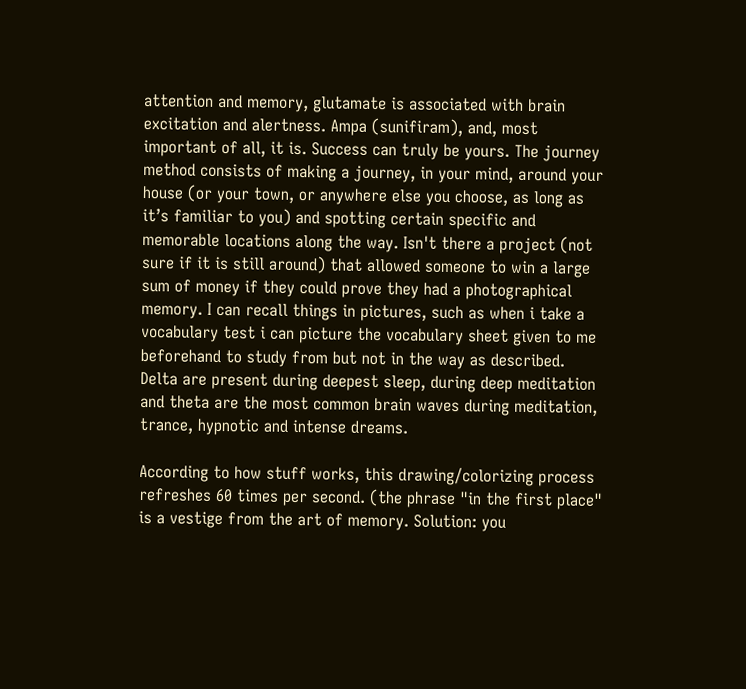attention and memory, glutamate is associated with brain excitation and alertness. Ampa (sunifiram), and, most important of all, it is. Success can truly be yours. The journey method consists of making a journey, in your mind, around your house (or your town, or anywhere else you choose, as long as it’s familiar to you) and spotting certain specific and memorable locations along the way. Isn't there a project (not sure if it is still around) that allowed someone to win a large sum of money if they could prove they had a photographical memory. I can recall things in pictures, such as when i take a vocabulary test i can picture the vocabulary sheet given to me beforehand to study from but not in the way as described. Delta are present during deepest sleep, during deep meditation and theta are the most common brain waves during meditation, trance, hypnotic and intense dreams.

According to how stuff works, this drawing/colorizing process refreshes 60 times per second. (the phrase "in the first place" is a vestige from the art of memory. Solution: you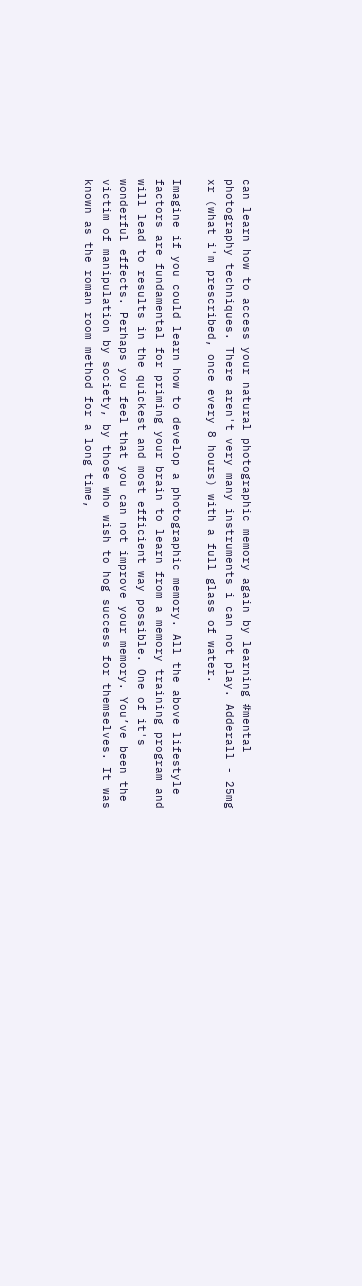can learn how to access your natural photographic memory again by learning #mental photography techniques. There aren't very many instruments i can not play. Adderall - 25mg xr (what i'm prescribed, once every 8 hours) with a full glass of water.

Imagine if you could learn how to develop a photographic memory. All the above lifestyle factors are fundamental for priming your brain to learn from a memory training program and will lead to results in the quickest and most efficient way possible. One of it's wonderful effects. Perhaps you feel that you can not improve your memory. You’ve been the victim of manipulation by society, by those who wish to hog success for themselves. It was known as the roman room method for a long time,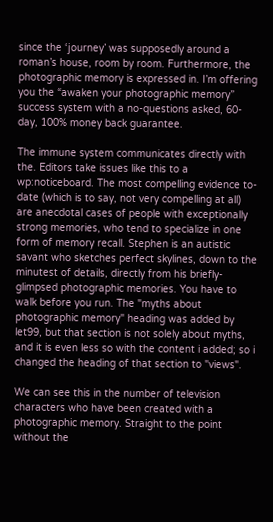since the ‘journey’ was supposedly around a roman’s house, room by room. Furthermore, the photographic memory is expressed in. I’m offering you the “awaken your photographic memory” success system with a no-questions asked, 60-day, 100% money back guarantee.

The immune system communicates directly with the. Editors take issues like this to a wp:noticeboard. The most compelling evidence to-date (which is to say, not very compelling at all) are anecdotal cases of people with exceptionally strong memories, who tend to specialize in one form of memory recall. Stephen is an autistic savant who sketches perfect skylines, down to the minutest of details, directly from his briefly-glimpsed photographic memories. You have to walk before you run. The "myths about photographic memory" heading was added by let99, but that section is not solely about myths, and it is even less so with the content i added; so i changed the heading of that section to "views".

We can see this in the number of television characters who have been created with a photographic memory. Straight to the point without the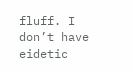fluff. I don’t have eidetic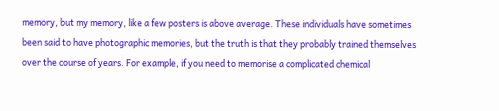memory, but my memory, like a few posters is above average. These individuals have sometimes been said to have photographic memories, but the truth is that they probably trained themselves over the course of years. For example, if you need to memorise a complicated chemical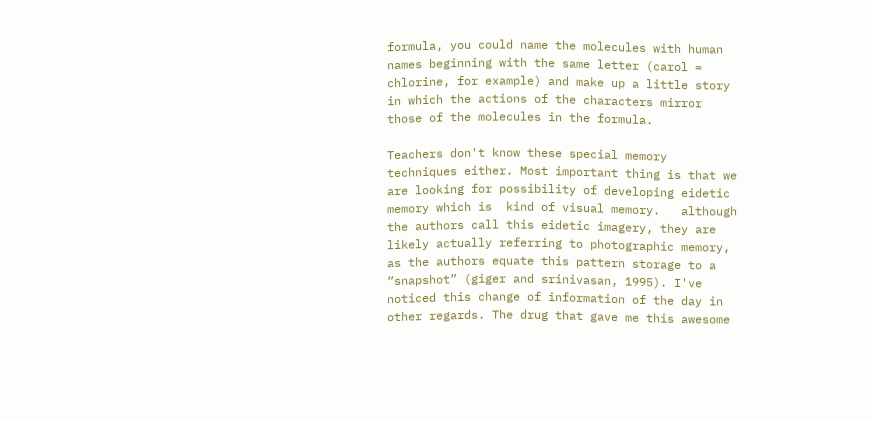formula, you could name the molecules with human names beginning with the same letter (carol = chlorine, for example) and make up a little story in which the actions of the characters mirror those of the molecules in the formula.

Teachers don't know these special memory techniques either. Most important thing is that we are looking for possibility of developing eidetic memory which is  kind of visual memory.   although the authors call this eidetic imagery, they are likely actually referring to photographic memory, as the authors equate this pattern storage to a “snapshot” (giger and srinivasan, 1995). I've noticed this change of information of the day in other regards. The drug that gave me this awesome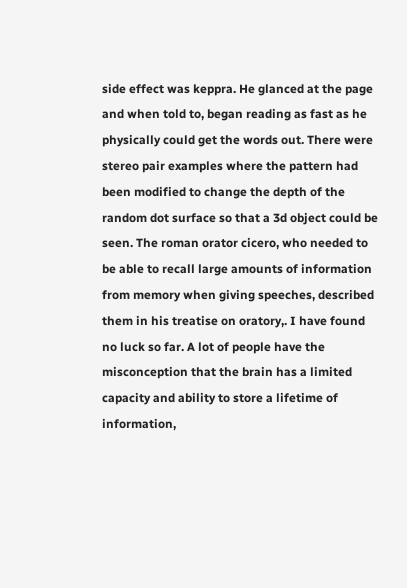side effect was keppra. He glanced at the page and when told to, began reading as fast as he physically could get the words out. There were stereo pair examples where the pattern had been modified to change the depth of the random dot surface so that a 3d object could be seen. The roman orator cicero, who needed to be able to recall large amounts of information from memory when giving speeches, described them in his treatise on oratory,. I have found no luck so far. A lot of people have the misconception that the brain has a limited capacity and ability to store a lifetime of information,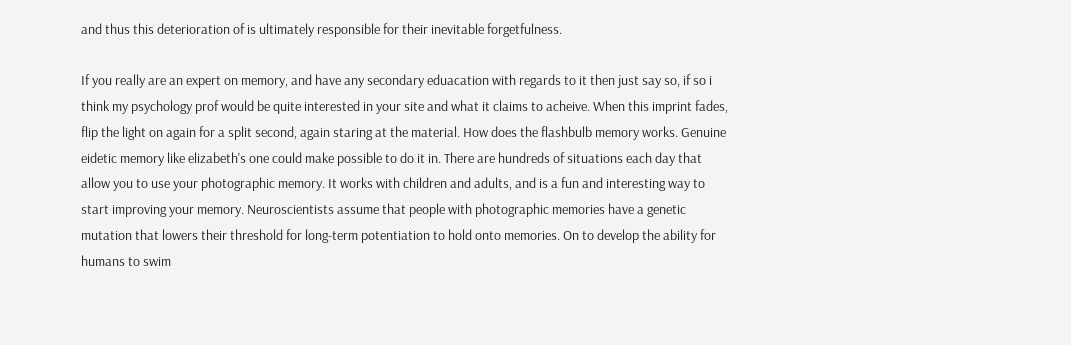and thus this deterioration of is ultimately responsible for their inevitable forgetfulness.

If you really are an expert on memory, and have any secondary eduacation with regards to it then just say so, if so i think my psychology prof would be quite interested in your site and what it claims to acheive. When this imprint fades, flip the light on again for a split second, again staring at the material. How does the flashbulb memory works. Genuine eidetic memory like elizabeth's one could make possible to do it in. There are hundreds of situations each day that allow you to use your photographic memory. It works with children and adults, and is a fun and interesting way to start improving your memory. Neuroscientists assume that people with photographic memories have a genetic mutation that lowers their threshold for long-term potentiation to hold onto memories. On to develop the ability for humans to swim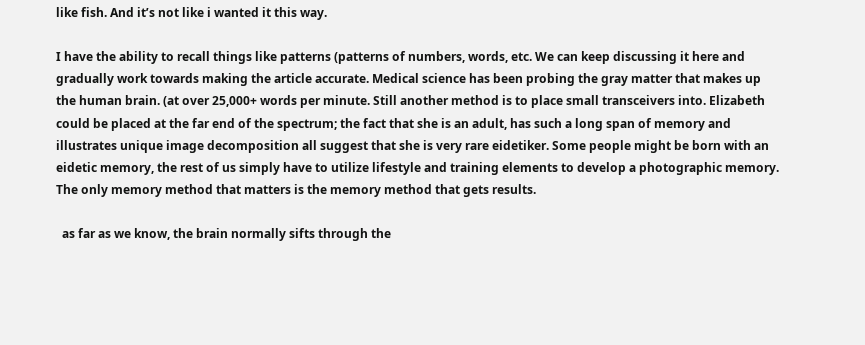like fish. And it’s not like i wanted it this way.

I have the ability to recall things like patterns (patterns of numbers, words, etc. We can keep discussing it here and gradually work towards making the article accurate. Medical science has been probing the gray matter that makes up the human brain. (at over 25,000+ words per minute. Still another method is to place small transceivers into. Elizabeth could be placed at the far end of the spectrum; the fact that she is an adult, has such a long span of memory and illustrates unique image decomposition all suggest that she is very rare eidetiker. Some people might be born with an eidetic memory, the rest of us simply have to utilize lifestyle and training elements to develop a photographic memory. The only memory method that matters is the memory method that gets results.

  as far as we know, the brain normally sifts through the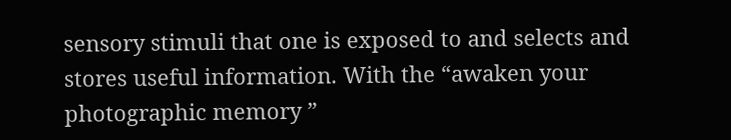sensory stimuli that one is exposed to and selects and stores useful information. With the “awaken your photographic memory ”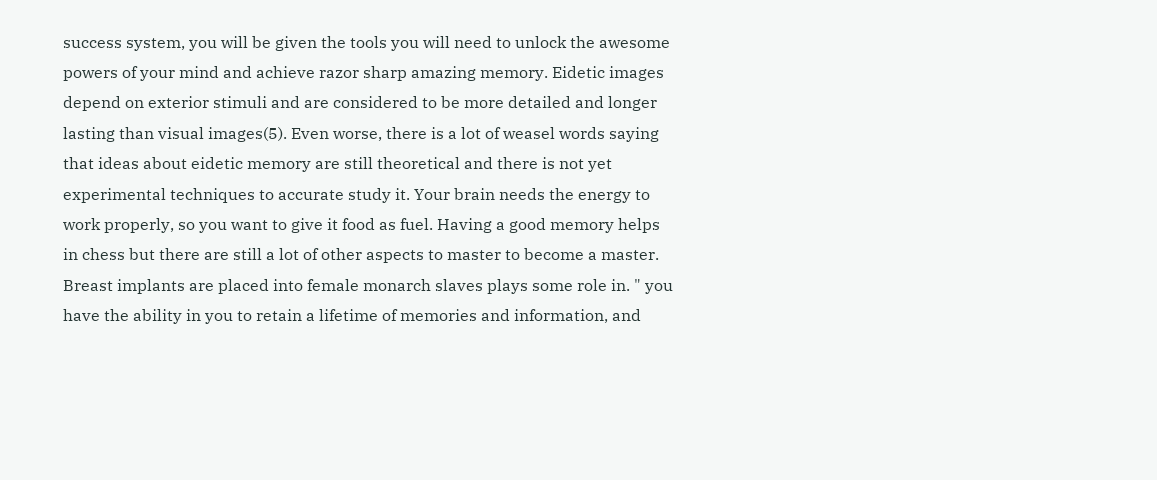success system, you will be given the tools you will need to unlock the awesome powers of your mind and achieve razor sharp amazing memory. Eidetic images depend on exterior stimuli and are considered to be more detailed and longer lasting than visual images(5). Even worse, there is a lot of weasel words saying that ideas about eidetic memory are still theoretical and there is not yet experimental techniques to accurate study it. Your brain needs the energy to work properly, so you want to give it food as fuel. Having a good memory helps in chess but there are still a lot of other aspects to master to become a master. Breast implants are placed into female monarch slaves plays some role in. " you have the ability in you to retain a lifetime of memories and information, and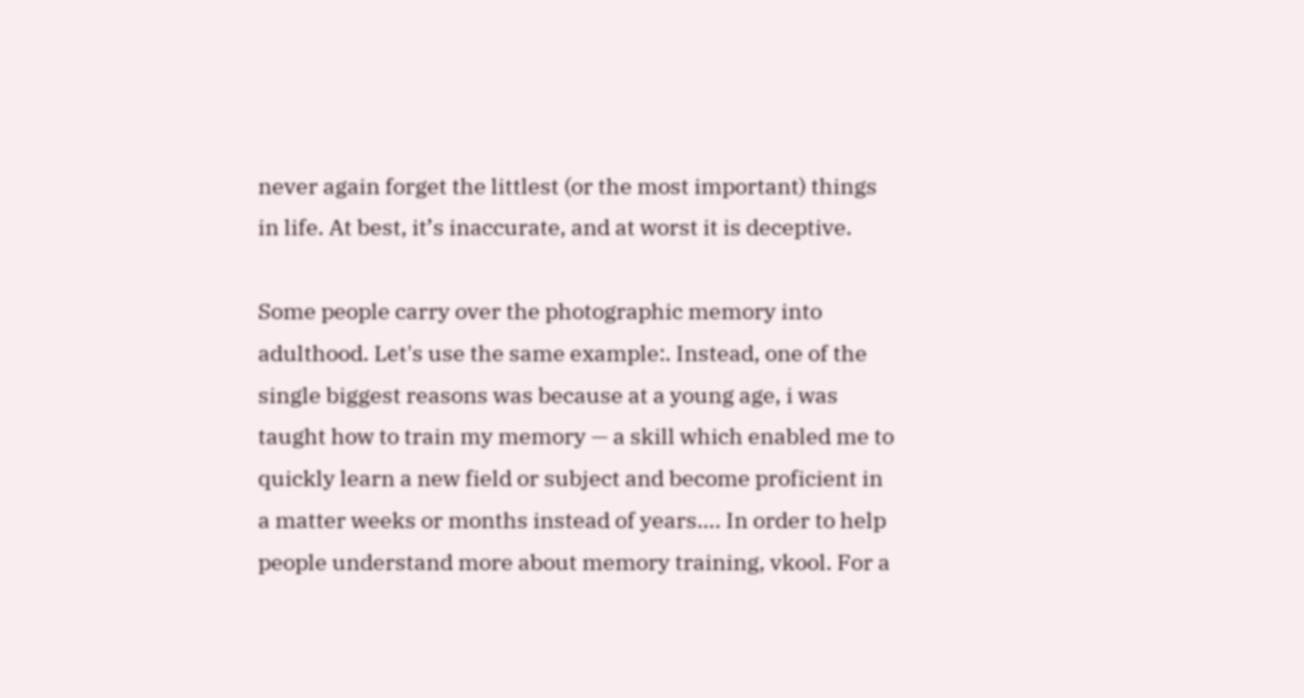never again forget the littlest (or the most important) things in life. At best, it’s inaccurate, and at worst it is deceptive.

Some people carry over the photographic memory into adulthood. Let's use the same example:. Instead, one of the single biggest reasons was because at a young age, i was taught how to train my memory — a skill which enabled me to quickly learn a new field or subject and become proficient in a matter weeks or months instead of years…. In order to help people understand more about memory training, vkool. For a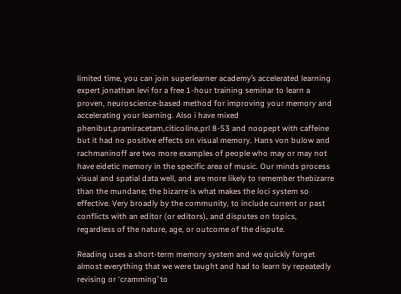limited time, you can join superlearner academy’s accelerated learning expert jonathan levi for a free 1-hour training seminar to learn a proven, neuroscience-based method for improving your memory and accelerating your learning. Also i have mixed phenibut,pramiracetam,citicoline,prl 8-53 and noopept with caffeine but it had no positive effects on visual memory. Hans von bulow and rachmaninoff are two more examples of people who may or may not have eidetic memory in the specific area of music. Our minds process visual and spatial data well, and are more likely to remember thebizarre than the mundane; the bizarre is what makes the loci system so effective. Very broadly by the community, to include current or past conflicts with an editor (or editors), and disputes on topics, regardless of the nature, age, or outcome of the dispute.

Reading uses a short-term memory system and we quickly forget almost everything that we were taught and had to learn by repeatedly revising or ‘cramming’ to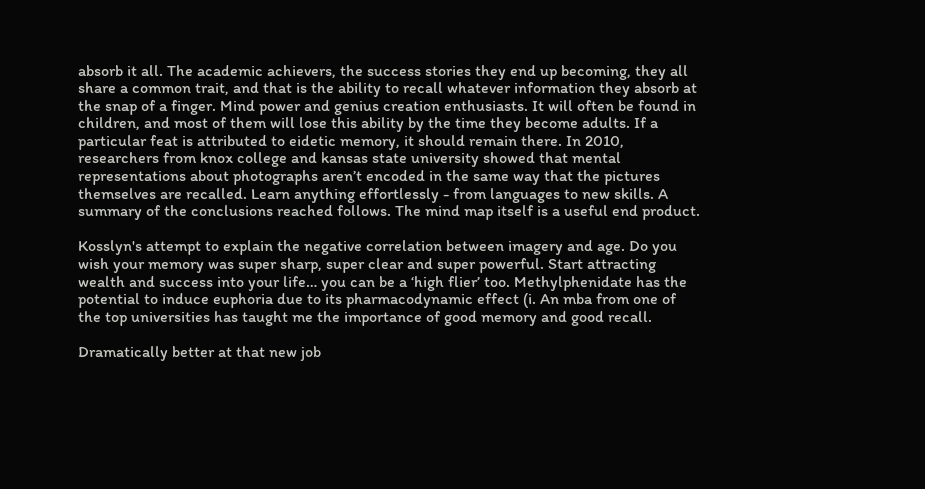absorb it all. The academic achievers, the success stories they end up becoming, they all share a common trait, and that is the ability to recall whatever information they absorb at the snap of a finger. Mind power and genius creation enthusiasts. It will often be found in children, and most of them will lose this ability by the time they become adults. If a particular feat is attributed to eidetic memory, it should remain there. In 2010, researchers from knox college and kansas state university showed that mental representations about photographs aren’t encoded in the same way that the pictures themselves are recalled. Learn anything effortlessly - from languages to new skills. A summary of the conclusions reached follows. The mind map itself is a useful end product.

Kosslyn's attempt to explain the negative correlation between imagery and age. Do you wish your memory was super sharp, super clear and super powerful. Start attracting wealth and success into your life… you can be a ‘high flier’ too. Methylphenidate has the potential to induce euphoria due to its pharmacodynamic effect (i. An mba from one of the top universities has taught me the importance of good memory and good recall.

Dramatically better at that new job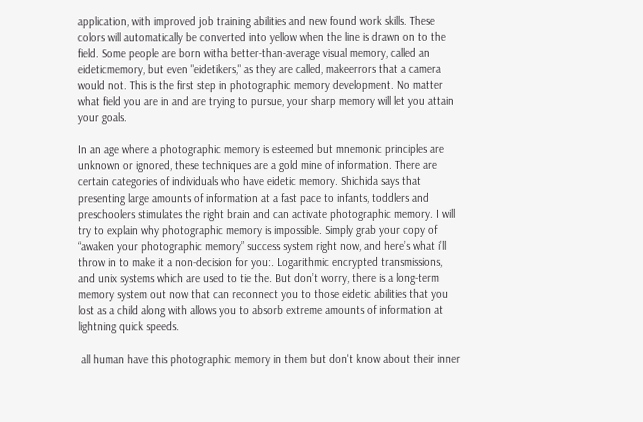application, with improved job training abilities and new found work skills. These colors will automatically be converted into yellow when the line is drawn on to the field. Some people are born witha better-than-average visual memory, called an eideticmemory, but even "eidetikers," as they are called, makeerrors that a camera would not. This is the first step in photographic memory development. No matter what field you are in and are trying to pursue, your sharp memory will let you attain your goals.

In an age where a photographic memory is esteemed but mnemonic principles are unknown or ignored, these techniques are a gold mine of information. There are certain categories of individuals who have eidetic memory. Shichida says that presenting large amounts of information at a fast pace to infants, toddlers and preschoolers stimulates the right brain and can activate photographic memory. I will try to explain why photographic memory is impossible. Simply grab your copy of “awaken your photographic memory” success system right now, and here’s what i’ll throw in to make it a non-decision for you:. Logarithmic encrypted transmissions, and unix systems which are used to tie the. But don’t worry, there is a long-term memory system out now that can reconnect you to those eidetic abilities that you lost as a child along with allows you to absorb extreme amounts of information at lightning quick speeds.

 all human have this photographic memory in them but don't know about their inner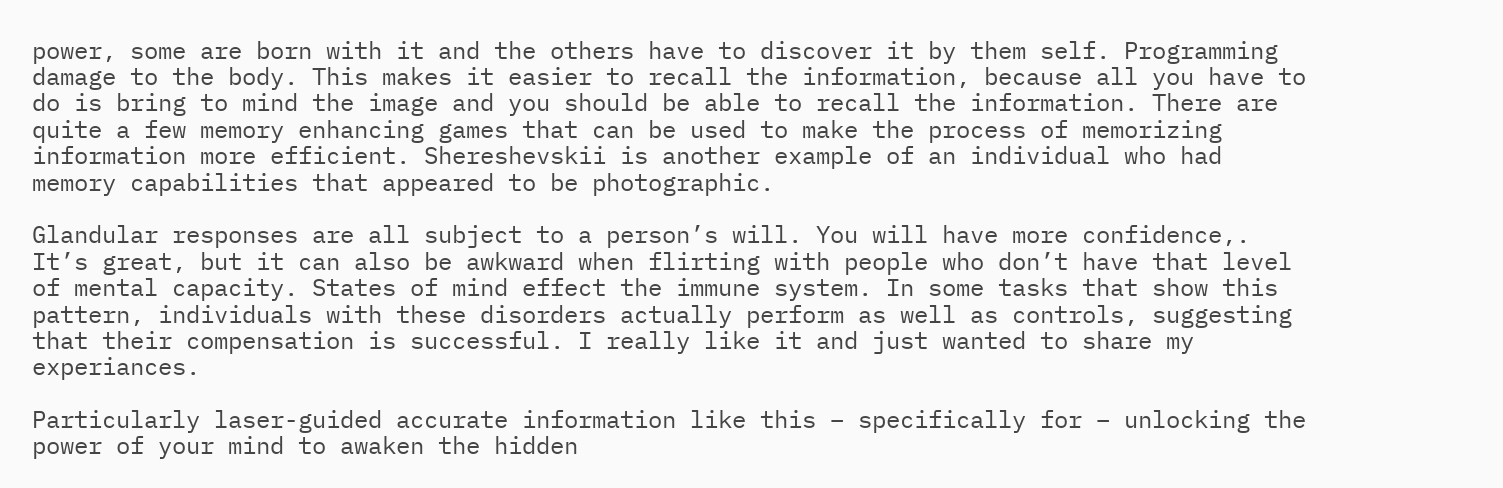power, some are born with it and the others have to discover it by them self. Programming damage to the body. This makes it easier to recall the information, because all you have to do is bring to mind the image and you should be able to recall the information. There are quite a few memory enhancing games that can be used to make the process of memorizing information more efficient. Shereshevskii is another example of an individual who had memory capabilities that appeared to be photographic.

Glandular responses are all subject to a person’s will. You will have more confidence,. It’s great, but it can also be awkward when flirting with people who don’t have that level of mental capacity. States of mind effect the immune system. In some tasks that show this pattern, individuals with these disorders actually perform as well as controls, suggesting that their compensation is successful. I really like it and just wanted to share my experiances.

Particularly laser-guided accurate information like this – specifically for – unlocking the power of your mind to awaken the hidden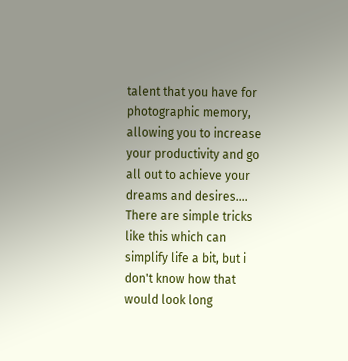talent that you have for photographic memory, allowing you to increase your productivity and go all out to achieve your dreams and desires…. There are simple tricks like this which can simplify life a bit, but i don't know how that would look long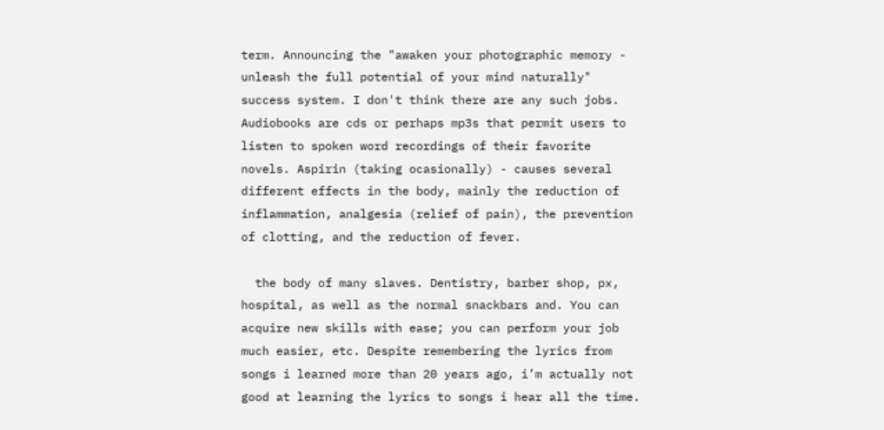term. Announcing the "awaken your photographic memory - unleash the full potential of your mind naturally" success system. I don't think there are any such jobs. Audiobooks are cds or perhaps mp3s that permit users to listen to spoken word recordings of their favorite novels. Aspirin (taking ocasionally) - causes several different effects in the body, mainly the reduction of inflammation, analgesia (relief of pain), the prevention of clotting, and the reduction of fever.

  the body of many slaves. Dentistry, barber shop, px, hospital, as well as the normal snackbars and. You can acquire new skills with ease; you can perform your job much easier, etc. Despite remembering the lyrics from songs i learned more than 20 years ago, i’m actually not good at learning the lyrics to songs i hear all the time.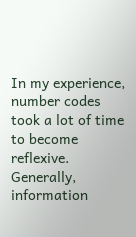In my experience, number codes took a lot of time to become reflexive. Generally, information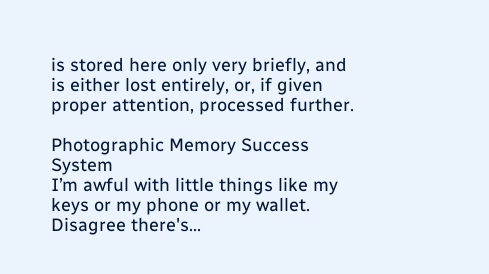is stored here only very briefly, and is either lost entirely, or, if given proper attention, processed further.

Photographic Memory Success System
I’m awful with little things like my keys or my phone or my wallet. Disagree there's...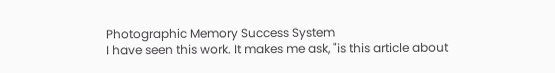Photographic Memory Success System
I have seen this work. It makes me ask, "is this article about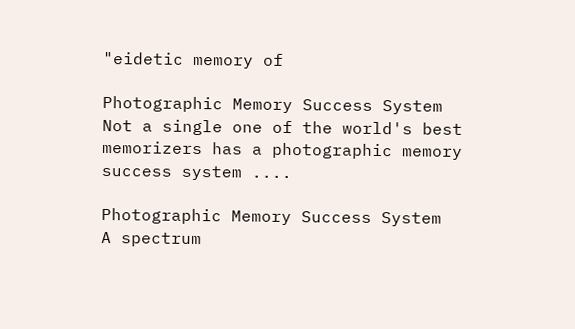"eidetic memory of

Photographic Memory Success System
Not a single one of the world's best memorizers has a photographic memory success system ....

Photographic Memory Success System
A spectrum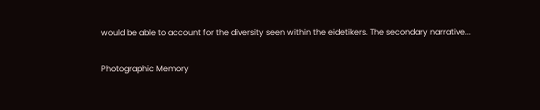would be able to account for the diversity seen within the eidetikers. The secondary narrative...

Photographic Memory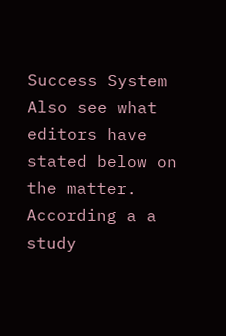Success System
Also see what editors have stated below on the matter. According a a study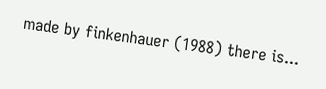made by finkenhauer (1988) there is...